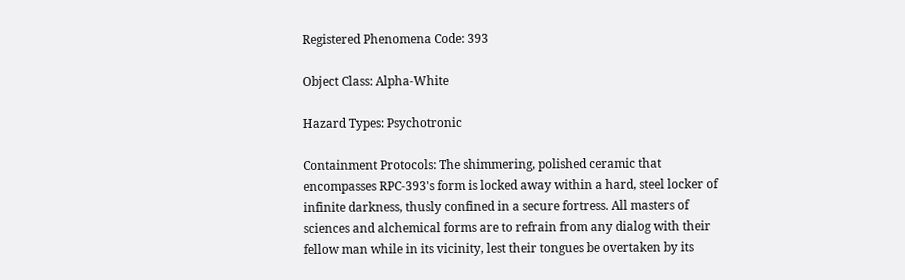Registered Phenomena Code: 393

Object Class: Alpha-White

Hazard Types: Psychotronic

Containment Protocols: The shimmering, polished ceramic that encompasses RPC-393's form is locked away within a hard, steel locker of infinite darkness, thusly confined in a secure fortress. All masters of sciences and alchemical forms are to refrain from any dialog with their fellow man while in its vicinity, lest their tongues be overtaken by its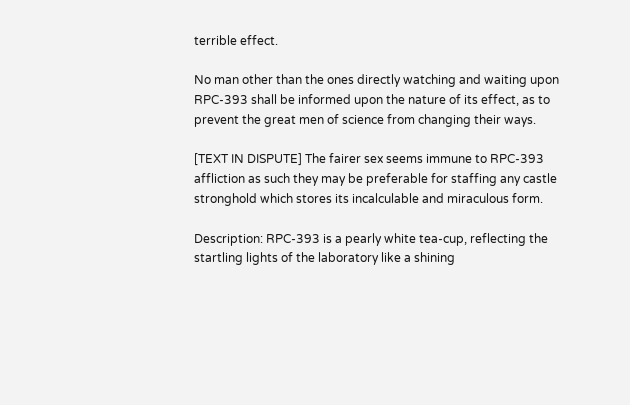terrible effect.

No man other than the ones directly watching and waiting upon RPC-393 shall be informed upon the nature of its effect, as to prevent the great men of science from changing their ways.

[TEXT IN DISPUTE] The fairer sex seems immune to RPC-393 affliction as such they may be preferable for staffing any castle stronghold which stores its incalculable and miraculous form.

Description: RPC-393 is a pearly white tea-cup, reflecting the startling lights of the laboratory like a shining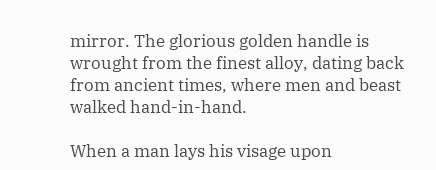mirror. The glorious golden handle is wrought from the finest alloy, dating back from ancient times, where men and beast walked hand-in-hand.

When a man lays his visage upon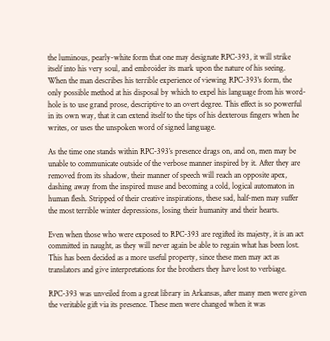the luminous, pearly-white form that one may designate RPC-393, it will strike itself into his very soul, and embroider its mark upon the nature of his seeing. When the man describes his terrible experience of viewing RPC-393's form, the only possible method at his disposal by which to expel his language from his word-hole is to use grand prose, descriptive to an overt degree. This effect is so powerful in its own way, that it can extend itself to the tips of his dexterous fingers when he writes, or uses the unspoken word of signed language.

As the time one stands within RPC-393’s presence drags on, and on, men may be unable to communicate outside of the verbose manner inspired by it. After they are removed from its shadow, their manner of speech will reach an opposite apex, dashing away from the inspired muse and becoming a cold, logical automaton in human flesh. Stripped of their creative inspirations, these sad, half-men may suffer the most terrible winter depressions, losing their humanity and their hearts.

Even when those who were exposed to RPC-393 are regifted its majesty, it is an act committed in naught, as they will never again be able to regain what has been lost. This has been decided as a more useful property, since these men may act as translators and give interpretations for the brothers they have lost to verbiage.

RPC-393 was unveiled from a great library in Arkansas, after many men were given the veritable gift via its presence. These men were changed when it was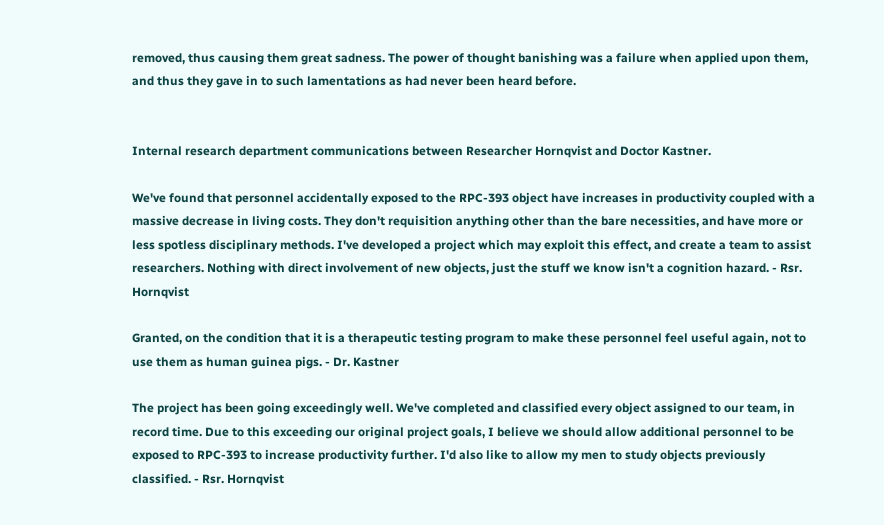removed, thus causing them great sadness. The power of thought banishing was a failure when applied upon them, and thus they gave in to such lamentations as had never been heard before.


Internal research department communications between Researcher Hornqvist and Doctor Kastner.

We've found that personnel accidentally exposed to the RPC-393 object have increases in productivity coupled with a massive decrease in living costs. They don't requisition anything other than the bare necessities, and have more or less spotless disciplinary methods. I've developed a project which may exploit this effect, and create a team to assist researchers. Nothing with direct involvement of new objects, just the stuff we know isn't a cognition hazard. - Rsr. Hornqvist

Granted, on the condition that it is a therapeutic testing program to make these personnel feel useful again, not to use them as human guinea pigs. - Dr. Kastner

The project has been going exceedingly well. We've completed and classified every object assigned to our team, in record time. Due to this exceeding our original project goals, I believe we should allow additional personnel to be exposed to RPC-393 to increase productivity further. I'd also like to allow my men to study objects previously classified. - Rsr. Hornqvist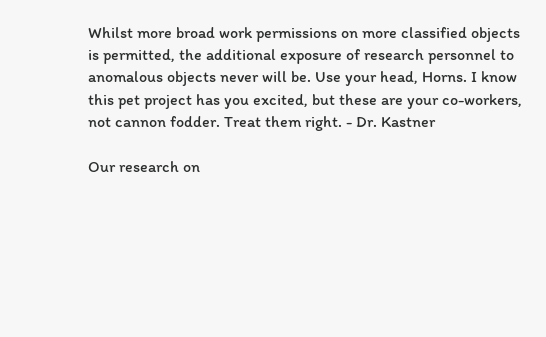Whilst more broad work permissions on more classified objects is permitted, the additional exposure of research personnel to anomalous objects never will be. Use your head, Horns. I know this pet project has you excited, but these are your co-workers, not cannon fodder. Treat them right. - Dr. Kastner

Our research on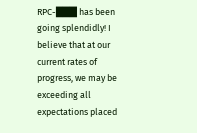RPC-███ has been going splendidly! I believe that at our current rates of progress, we may be exceeding all expectations placed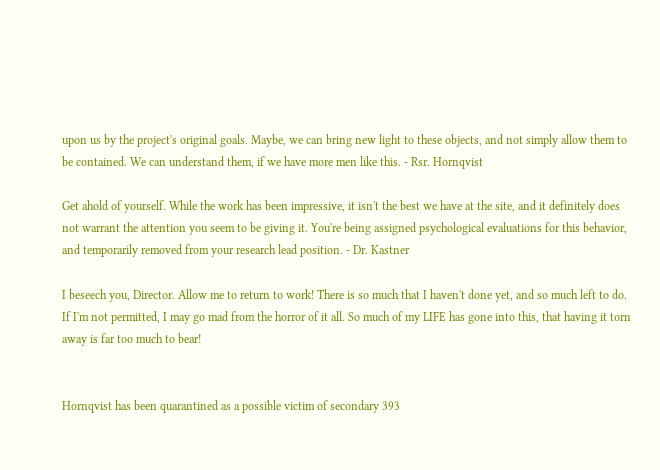upon us by the project's original goals. Maybe, we can bring new light to these objects, and not simply allow them to be contained. We can understand them, if we have more men like this. - Rsr. Hornqvist

Get ahold of yourself. While the work has been impressive, it isn't the best we have at the site, and it definitely does not warrant the attention you seem to be giving it. You're being assigned psychological evaluations for this behavior, and temporarily removed from your research lead position. - Dr. Kastner

I beseech you, Director. Allow me to return to work! There is so much that I haven't done yet, and so much left to do. If I'm not permitted, I may go mad from the horror of it all. So much of my LIFE has gone into this, that having it torn away is far too much to bear!


Hornqvist has been quarantined as a possible victim of secondary 393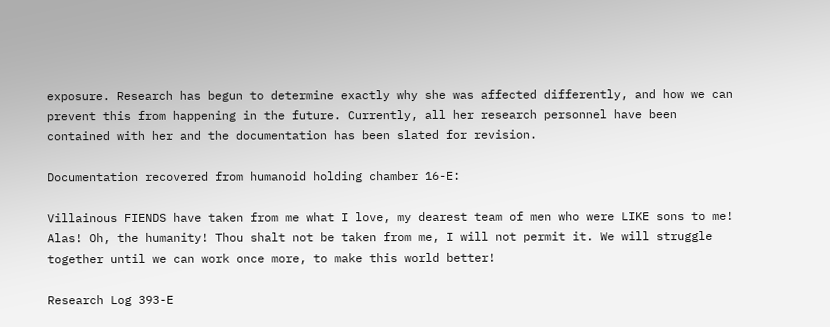exposure. Research has begun to determine exactly why she was affected differently, and how we can prevent this from happening in the future. Currently, all her research personnel have been contained with her and the documentation has been slated for revision.

Documentation recovered from humanoid holding chamber 16-E:

Villainous FIENDS have taken from me what I love, my dearest team of men who were LIKE sons to me! Alas! Oh, the humanity! Thou shalt not be taken from me, I will not permit it. We will struggle together until we can work once more, to make this world better!

Research Log 393-E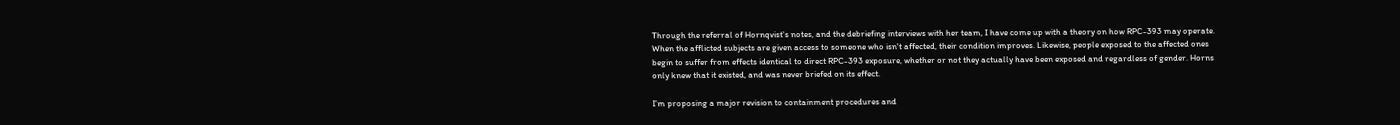Through the referral of Hornqvist's notes, and the debriefing interviews with her team, I have come up with a theory on how RPC-393 may operate. When the afflicted subjects are given access to someone who isn't affected, their condition improves. Likewise, people exposed to the affected ones begin to suffer from effects identical to direct RPC-393 exposure, whether or not they actually have been exposed and regardless of gender. Horns only knew that it existed, and was never briefed on its effect.

I’m proposing a major revision to containment procedures and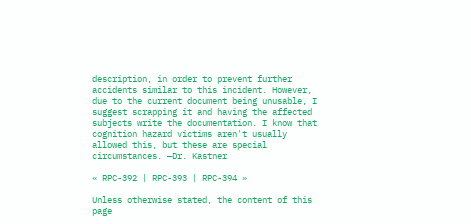description, in order to prevent further accidents similar to this incident. However, due to the current document being unusable, I suggest scrapping it and having the affected subjects write the documentation. I know that cognition hazard victims aren't usually allowed this, but these are special circumstances. —Dr. Kastner

« RPC-392 | RPC-393 | RPC-394 »

Unless otherwise stated, the content of this page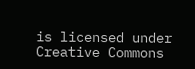is licensed under Creative Commons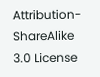Attribution-ShareAlike 3.0 License